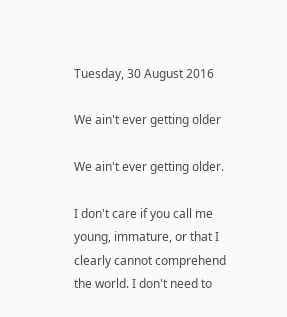Tuesday, 30 August 2016

We ain't ever getting older

We ain't ever getting older.

I don't care if you call me young, immature, or that I clearly cannot comprehend the world. I don't need to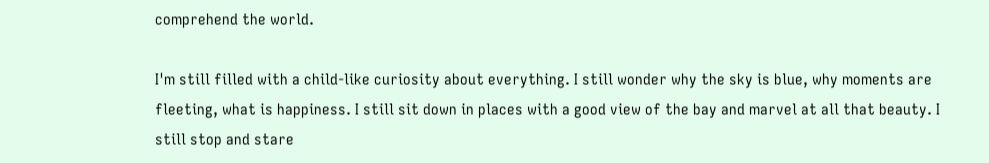comprehend the world.

I'm still filled with a child-like curiosity about everything. I still wonder why the sky is blue, why moments are fleeting, what is happiness. I still sit down in places with a good view of the bay and marvel at all that beauty. I still stop and stare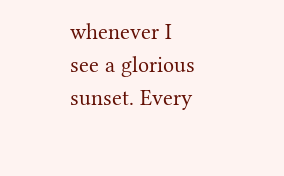whenever I see a glorious sunset. Every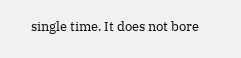single time. It does not bore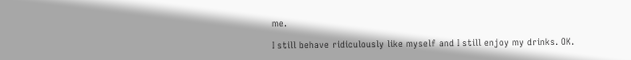me.

I still behave ridiculously like myself and I still enjoy my drinks. OK.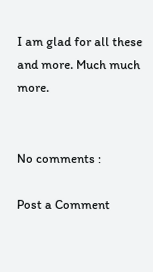I am glad for all these and more. Much much more.


No comments :

Post a Comment